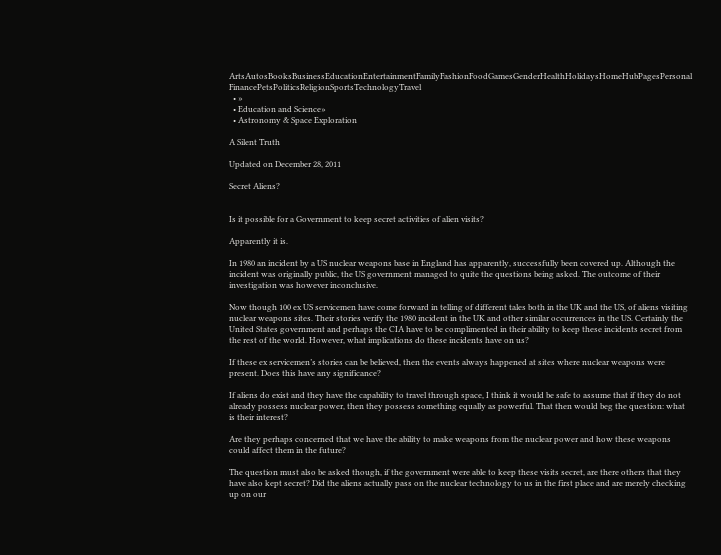ArtsAutosBooksBusinessEducationEntertainmentFamilyFashionFoodGamesGenderHealthHolidaysHomeHubPagesPersonal FinancePetsPoliticsReligionSportsTechnologyTravel
  • »
  • Education and Science»
  • Astronomy & Space Exploration

A Silent Truth

Updated on December 28, 2011

Secret Aliens?


Is it possible for a Government to keep secret activities of alien visits?

Apparently it is.

In 1980 an incident by a US nuclear weapons base in England has apparently, successfully been covered up. Although the incident was originally public, the US government managed to quite the questions being asked. The outcome of their investigation was however inconclusive.

Now though 100 ex US servicemen have come forward in telling of different tales both in the UK and the US, of aliens visiting nuclear weapons sites. Their stories verify the 1980 incident in the UK and other similar occurrences in the US. Certainly the United States government and perhaps the CIA have to be complimented in their ability to keep these incidents secret from the rest of the world. However, what implications do these incidents have on us?

If these ex servicemen’s stories can be believed, then the events always happened at sites where nuclear weapons were present. Does this have any significance?

If aliens do exist and they have the capability to travel through space, I think it would be safe to assume that if they do not already possess nuclear power, then they possess something equally as powerful. That then would beg the question: what is their interest?

Are they perhaps concerned that we have the ability to make weapons from the nuclear power and how these weapons could affect them in the future?

The question must also be asked though, if the government were able to keep these visits secret, are there others that they have also kept secret? Did the aliens actually pass on the nuclear technology to us in the first place and are merely checking up on our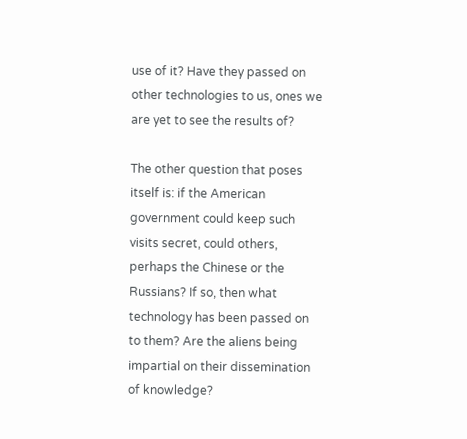use of it? Have they passed on other technologies to us, ones we are yet to see the results of?

The other question that poses itself is: if the American government could keep such visits secret, could others, perhaps the Chinese or the Russians? If so, then what technology has been passed on to them? Are the aliens being impartial on their dissemination of knowledge?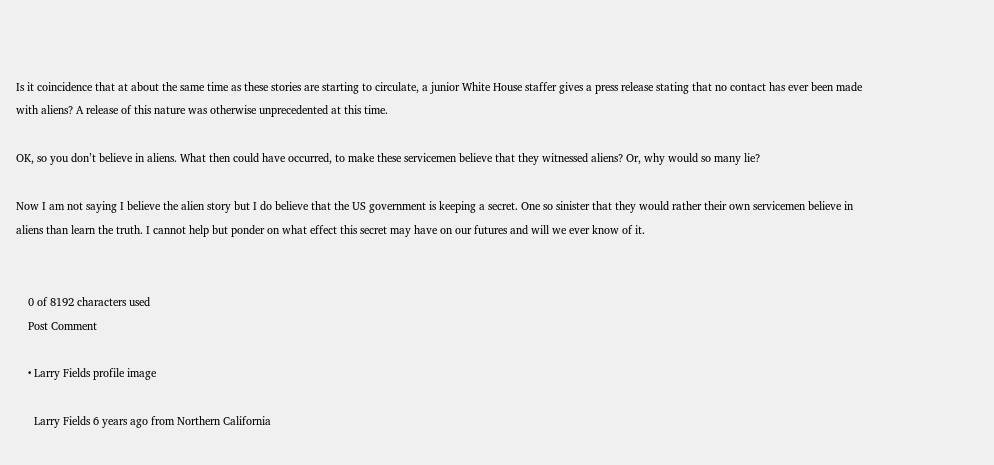Is it coincidence that at about the same time as these stories are starting to circulate, a junior White House staffer gives a press release stating that no contact has ever been made with aliens? A release of this nature was otherwise unprecedented at this time.

OK, so you don’t believe in aliens. What then could have occurred, to make these servicemen believe that they witnessed aliens? Or, why would so many lie?

Now I am not saying I believe the alien story but I do believe that the US government is keeping a secret. One so sinister that they would rather their own servicemen believe in aliens than learn the truth. I cannot help but ponder on what effect this secret may have on our futures and will we ever know of it.


    0 of 8192 characters used
    Post Comment

    • Larry Fields profile image

      Larry Fields 6 years ago from Northern California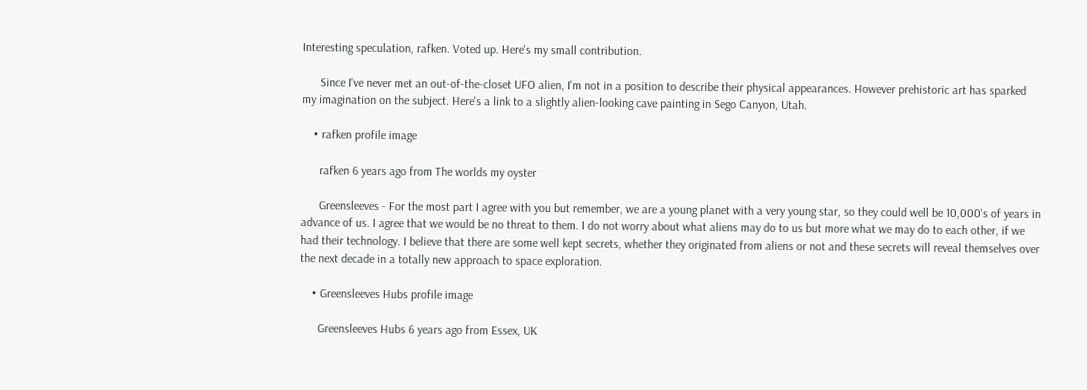Interesting speculation, rafken. Voted up. Here's my small contribution.

      Since I've never met an out-of-the-closet UFO alien, I'm not in a position to describe their physical appearances. However prehistoric art has sparked my imagination on the subject. Here's a link to a slightly alien-looking cave painting in Sego Canyon, Utah.

    • rafken profile image

      rafken 6 years ago from The worlds my oyster

      Greensleeves - For the most part I agree with you but remember, we are a young planet with a very young star, so they could well be 10,000's of years in advance of us. I agree that we would be no threat to them. I do not worry about what aliens may do to us but more what we may do to each other, if we had their technology. I believe that there are some well kept secrets, whether they originated from aliens or not and these secrets will reveal themselves over the next decade in a totally new approach to space exploration.

    • Greensleeves Hubs profile image

      Greensleeves Hubs 6 years ago from Essex, UK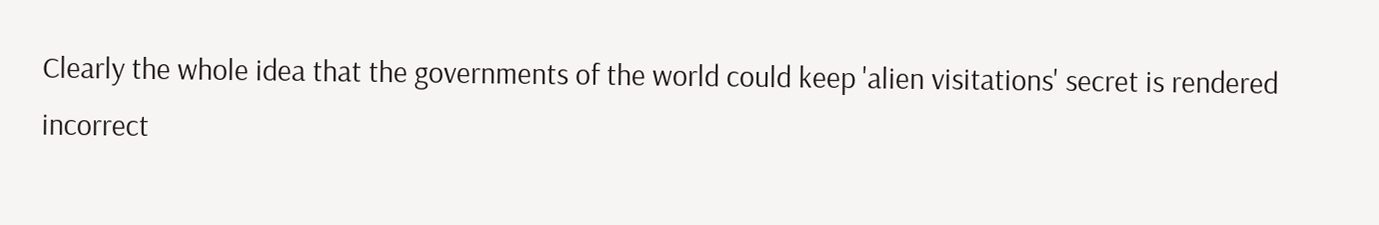Clearly the whole idea that the governments of the world could keep 'alien visitations' secret is rendered incorrect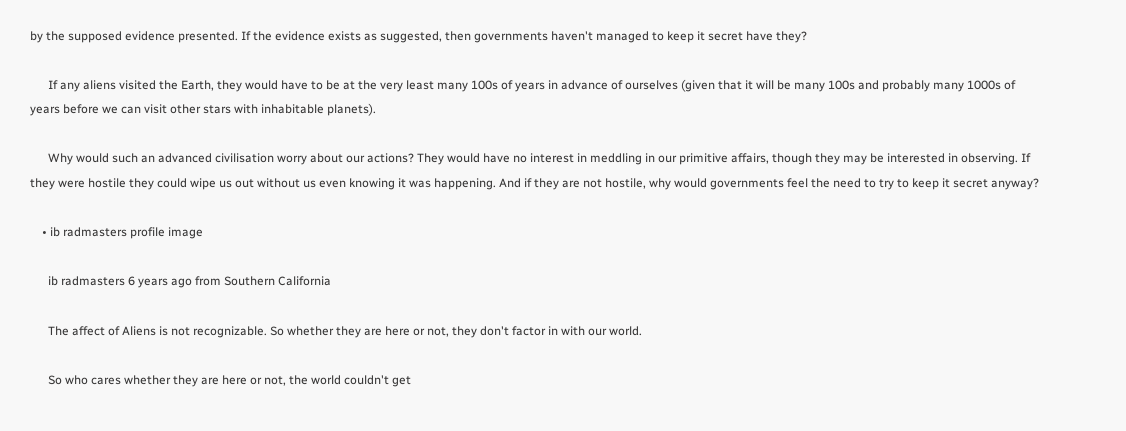by the supposed evidence presented. If the evidence exists as suggested, then governments haven't managed to keep it secret have they?

      If any aliens visited the Earth, they would have to be at the very least many 100s of years in advance of ourselves (given that it will be many 100s and probably many 1000s of years before we can visit other stars with inhabitable planets).

      Why would such an advanced civilisation worry about our actions? They would have no interest in meddling in our primitive affairs, though they may be interested in observing. If they were hostile they could wipe us out without us even knowing it was happening. And if they are not hostile, why would governments feel the need to try to keep it secret anyway?

    • ib radmasters profile image

      ib radmasters 6 years ago from Southern California

      The affect of Aliens is not recognizable. So whether they are here or not, they don't factor in with our world.

      So who cares whether they are here or not, the world couldn't get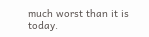much worst than it is today.